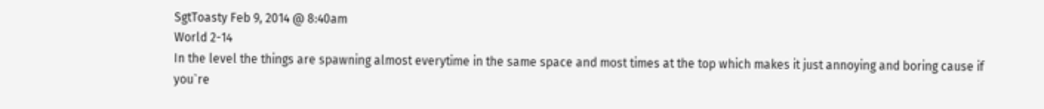SgtToasty Feb 9, 2014 @ 8:40am
World 2-14
In the level the things are spawning almost everytime in the same space and most times at the top which makes it just annoying and boring cause if you`re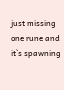just missing one rune and it`s spawning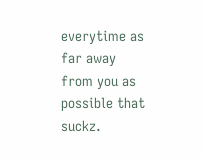everytime as far away from you as possible that suckz.